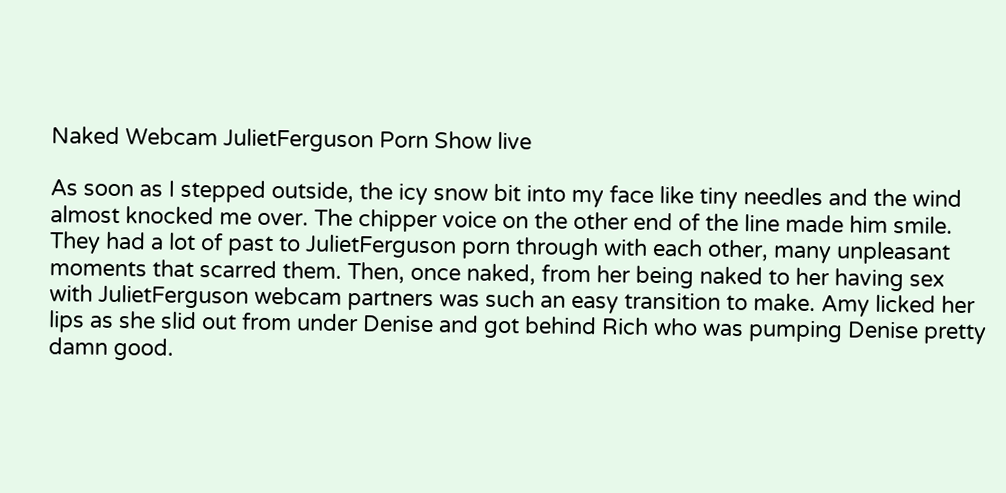Naked Webcam JulietFerguson Porn Show live

As soon as I stepped outside, the icy snow bit into my face like tiny needles and the wind almost knocked me over. The chipper voice on the other end of the line made him smile. They had a lot of past to JulietFerguson porn through with each other, many unpleasant moments that scarred them. Then, once naked, from her being naked to her having sex with JulietFerguson webcam partners was such an easy transition to make. Amy licked her lips as she slid out from under Denise and got behind Rich who was pumping Denise pretty damn good.